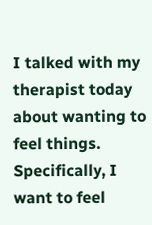I talked with my therapist today about wanting to feel things. Specifically, I want to feel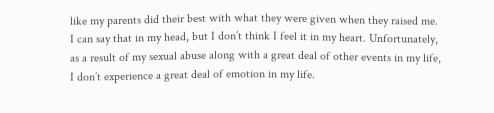like my parents did their best with what they were given when they raised me. I can say that in my head, but I don’t think I feel it in my heart. Unfortunately, as a result of my sexual abuse along with a great deal of other events in my life, I don’t experience a great deal of emotion in my life.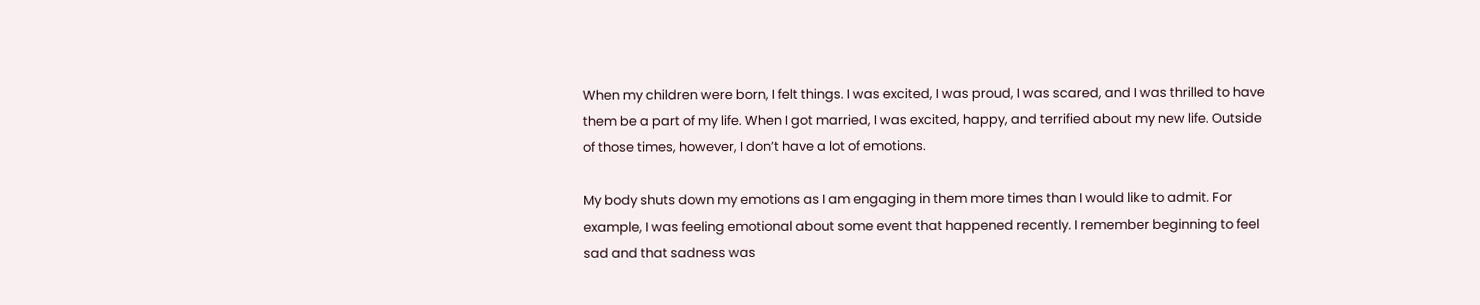When my children were born, I felt things. I was excited, I was proud, I was scared, and I was thrilled to have them be a part of my life. When I got married, I was excited, happy, and terrified about my new life. Outside of those times, however, I don’t have a lot of emotions.

My body shuts down my emotions as I am engaging in them more times than I would like to admit. For example, I was feeling emotional about some event that happened recently. I remember beginning to feel sad and that sadness was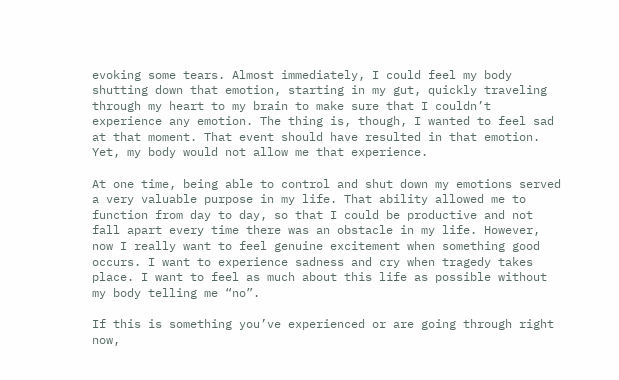evoking some tears. Almost immediately, I could feel my body shutting down that emotion, starting in my gut, quickly traveling through my heart to my brain to make sure that I couldn’t experience any emotion. The thing is, though, I wanted to feel sad at that moment. That event should have resulted in that emotion. Yet, my body would not allow me that experience.

At one time, being able to control and shut down my emotions served a very valuable purpose in my life. That ability allowed me to function from day to day, so that I could be productive and not fall apart every time there was an obstacle in my life. However, now I really want to feel genuine excitement when something good occurs. I want to experience sadness and cry when tragedy takes place. I want to feel as much about this life as possible without my body telling me “no”.

If this is something you’ve experienced or are going through right now,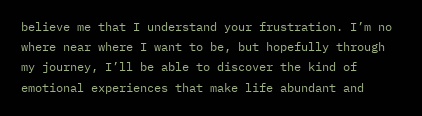believe me that I understand your frustration. I’m no where near where I want to be, but hopefully through my journey, I’ll be able to discover the kind of emotional experiences that make life abundant and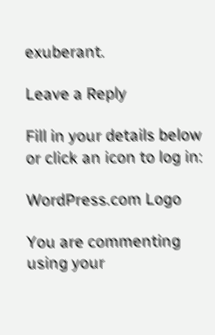exuberant.

Leave a Reply

Fill in your details below or click an icon to log in:

WordPress.com Logo

You are commenting using your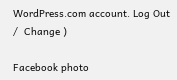WordPress.com account. Log Out /  Change )

Facebook photo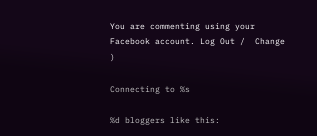You are commenting using your Facebook account. Log Out /  Change )

Connecting to %s

%d bloggers like this: